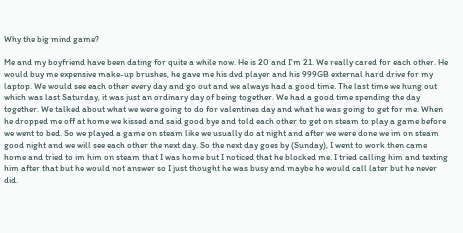Why the big mind game?

Me and my boyfriend have been dating for quite a while now. He is 20 and I'm 21. We really cared for each other. He would buy me expensive make-up brushes, he gave me his dvd player and his 999GB external hard drive for my laptop. We would see each other every day and go out and we always had a good time. The last time we hung out which was last Saturday, it was just an ordinary day of being together. We had a good time spending the day together. We talked about what we were going to do for valentines day and what he was going to get for me. When he dropped me off at home we kissed and said good bye and told each other to get on steam to play a game before we went to bed. So we played a game on steam like we usually do at night and after we were done we im on steam good night and we will see each other the next day. So the next day goes by (Sunday), I went to work then came home and tried to im him on steam that I was home but I noticed that he blocked me. I tried calling him and texting him after that but he would not answer so I just thought he was busy and maybe he would call later but he never did.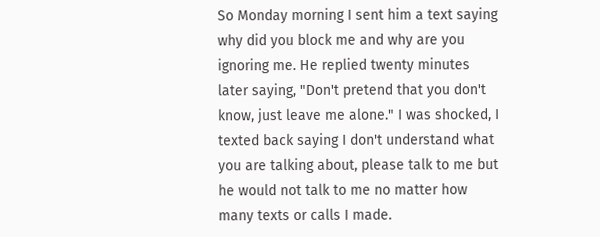So Monday morning I sent him a text saying why did you block me and why are you ignoring me. He replied twenty minutes later saying, "Don't pretend that you don't know, just leave me alone." I was shocked, I texted back saying I don't understand what you are talking about, please talk to me but he would not talk to me no matter how many texts or calls I made.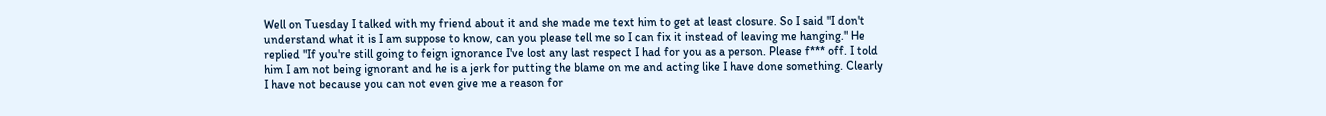Well on Tuesday I talked with my friend about it and she made me text him to get at least closure. So I said "I don't understand what it is I am suppose to know, can you please tell me so I can fix it instead of leaving me hanging." He replied "If you're still going to feign ignorance I've lost any last respect I had for you as a person. Please f*** off. I told him I am not being ignorant and he is a jerk for putting the blame on me and acting like I have done something. Clearly I have not because you can not even give me a reason for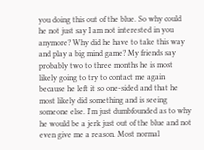you doing this out of the blue. So why could he not just say I am not interested in you anymore? Why did he have to take this way and play a big mind game? My friends say probably two to three months he is most likely going to try to contact me again because he left it so one-sided and that he most likely did something and is seeing someone else. I'm just dumbfounded as to why he would be a jerk just out of the blue and not even give me a reason. Most normal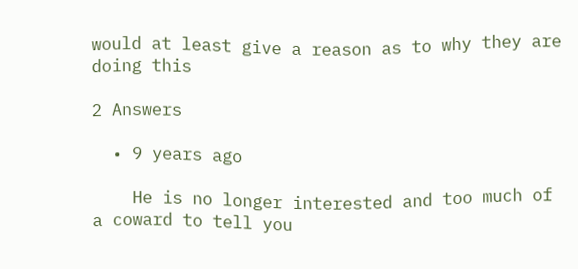would at least give a reason as to why they are doing this

2 Answers

  • 9 years ago

    He is no longer interested and too much of a coward to tell you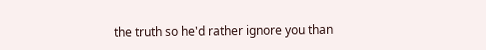the truth so he'd rather ignore you than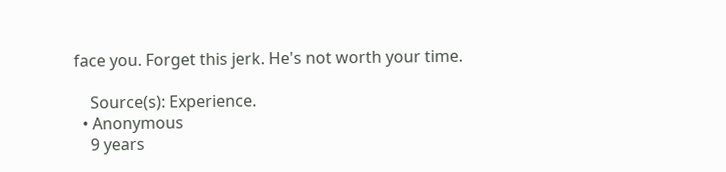face you. Forget this jerk. He's not worth your time.

    Source(s): Experience.
  • Anonymous
    9 years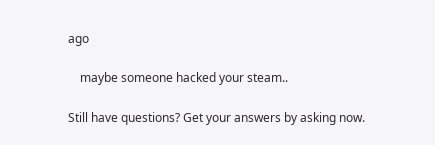ago

    maybe someone hacked your steam..

Still have questions? Get your answers by asking now.